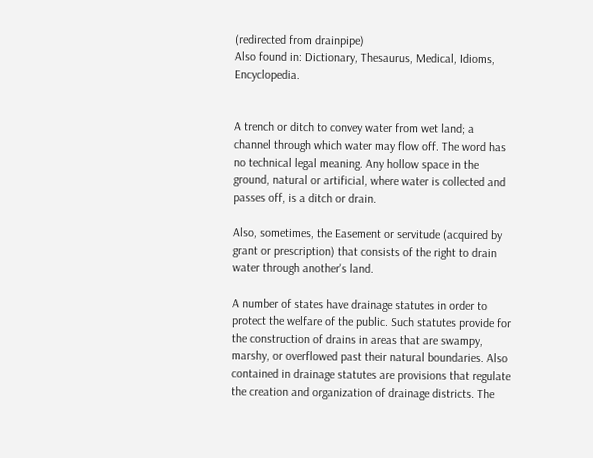(redirected from drainpipe)
Also found in: Dictionary, Thesaurus, Medical, Idioms, Encyclopedia.


A trench or ditch to convey water from wet land; a channel through which water may flow off. The word has no technical legal meaning. Any hollow space in the ground, natural or artificial, where water is collected and passes off, is a ditch or drain.

Also, sometimes, the Easement or servitude (acquired by grant or prescription) that consists of the right to drain water through another's land.

A number of states have drainage statutes in order to protect the welfare of the public. Such statutes provide for the construction of drains in areas that are swampy, marshy, or overflowed past their natural boundaries. Also contained in drainage statutes are provisions that regulate the creation and organization of drainage districts. The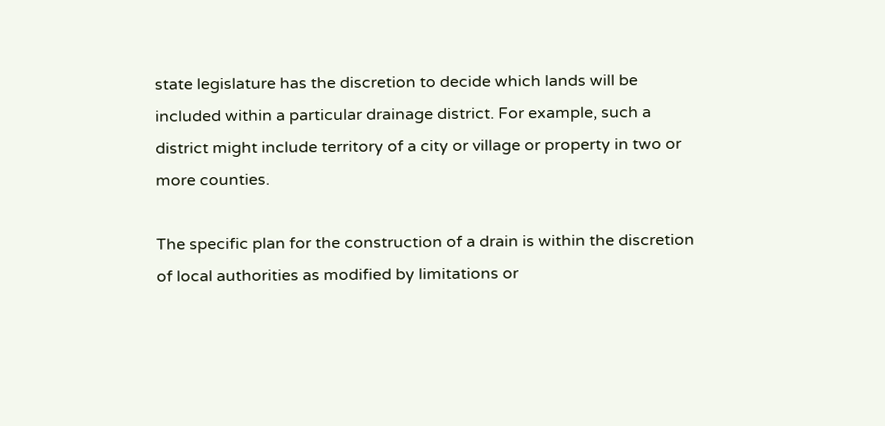state legislature has the discretion to decide which lands will be included within a particular drainage district. For example, such a district might include territory of a city or village or property in two or more counties.

The specific plan for the construction of a drain is within the discretion of local authorities as modified by limitations or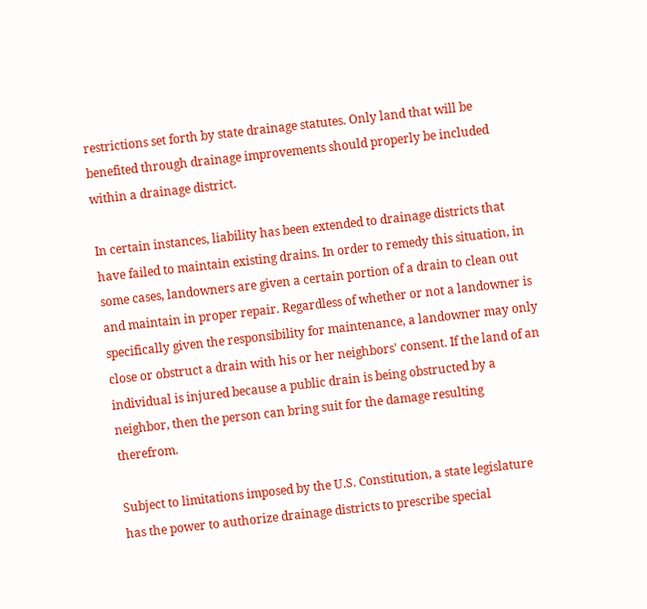restrictions set forth by state drainage statutes. Only land that will be benefited through drainage improvements should properly be included within a drainage district.

In certain instances, liability has been extended to drainage districts that have failed to maintain existing drains. In order to remedy this situation, in some cases, landowners are given a certain portion of a drain to clean out and maintain in proper repair. Regardless of whether or not a landowner is specifically given the responsibility for maintenance, a landowner may only close or obstruct a drain with his or her neighbors' consent. If the land of an individual is injured because a public drain is being obstructed by a neighbor, then the person can bring suit for the damage resulting therefrom.

Subject to limitations imposed by the U.S. Constitution, a state legislature has the power to authorize drainage districts to prescribe special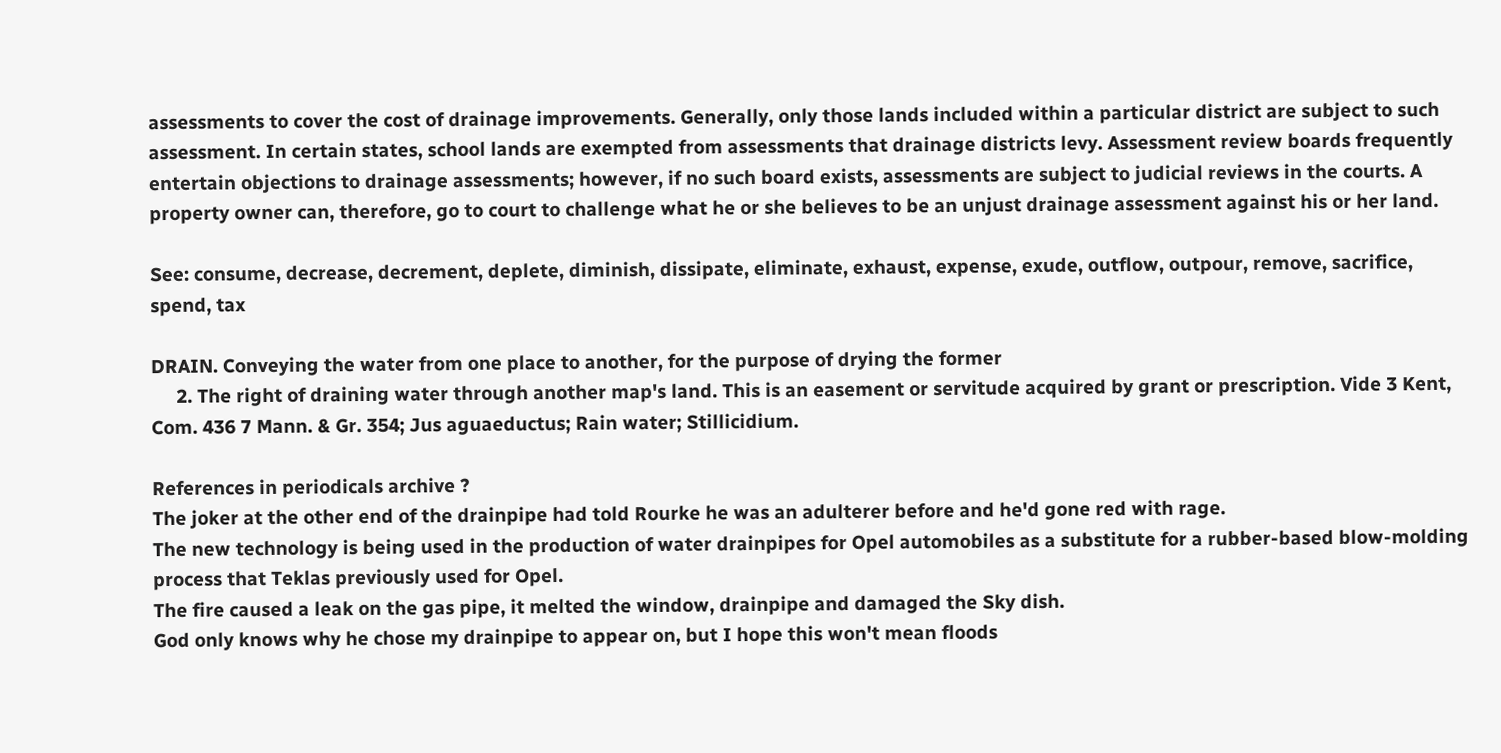assessments to cover the cost of drainage improvements. Generally, only those lands included within a particular district are subject to such assessment. In certain states, school lands are exempted from assessments that drainage districts levy. Assessment review boards frequently entertain objections to drainage assessments; however, if no such board exists, assessments are subject to judicial reviews in the courts. A property owner can, therefore, go to court to challenge what he or she believes to be an unjust drainage assessment against his or her land.

See: consume, decrease, decrement, deplete, diminish, dissipate, eliminate, exhaust, expense, exude, outflow, outpour, remove, sacrifice, spend, tax

DRAIN. Conveying the water from one place to another, for the purpose of drying the former
     2. The right of draining water through another map's land. This is an easement or servitude acquired by grant or prescription. Vide 3 Kent, Com. 436 7 Mann. & Gr. 354; Jus aguaeductus; Rain water; Stillicidium.

References in periodicals archive ?
The joker at the other end of the drainpipe had told Rourke he was an adulterer before and he'd gone red with rage.
The new technology is being used in the production of water drainpipes for Opel automobiles as a substitute for a rubber-based blow-molding process that Teklas previously used for Opel.
The fire caused a leak on the gas pipe, it melted the window, drainpipe and damaged the Sky dish.
God only knows why he chose my drainpipe to appear on, but I hope this won't mean floods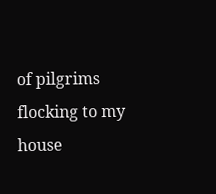of pilgrims flocking to my house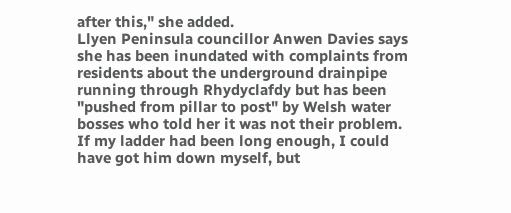after this," she added.
Llyen Peninsula councillor Anwen Davies says she has been inundated with complaints from residents about the underground drainpipe running through Rhydyclafdy but has been "pushed from pillar to post" by Welsh water bosses who told her it was not their problem.
If my ladder had been long enough, I could have got him down myself, but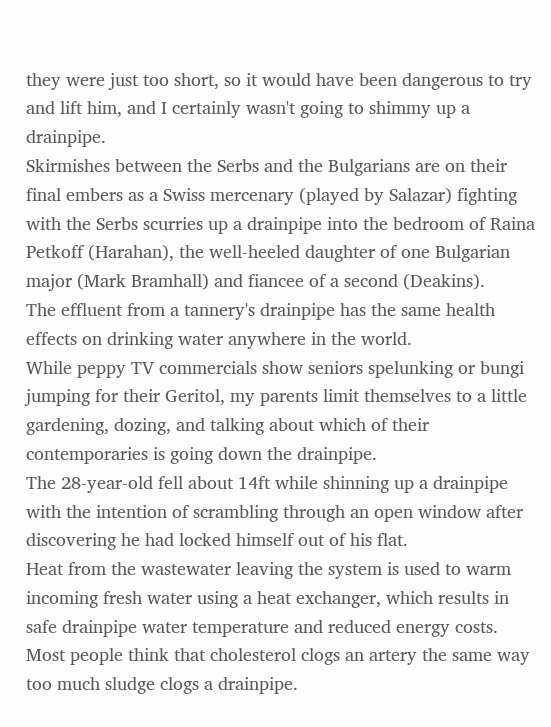they were just too short, so it would have been dangerous to try and lift him, and I certainly wasn't going to shimmy up a drainpipe.
Skirmishes between the Serbs and the Bulgarians are on their final embers as a Swiss mercenary (played by Salazar) fighting with the Serbs scurries up a drainpipe into the bedroom of Raina Petkoff (Harahan), the well-heeled daughter of one Bulgarian major (Mark Bramhall) and fiancee of a second (Deakins).
The effluent from a tannery's drainpipe has the same health effects on drinking water anywhere in the world.
While peppy TV commercials show seniors spelunking or bungi jumping for their Geritol, my parents limit themselves to a little gardening, dozing, and talking about which of their contemporaries is going down the drainpipe.
The 28-year-old fell about 14ft while shinning up a drainpipe with the intention of scrambling through an open window after discovering he had locked himself out of his flat.
Heat from the wastewater leaving the system is used to warm incoming fresh water using a heat exchanger, which results in safe drainpipe water temperature and reduced energy costs.
Most people think that cholesterol clogs an artery the same way too much sludge clogs a drainpipe.